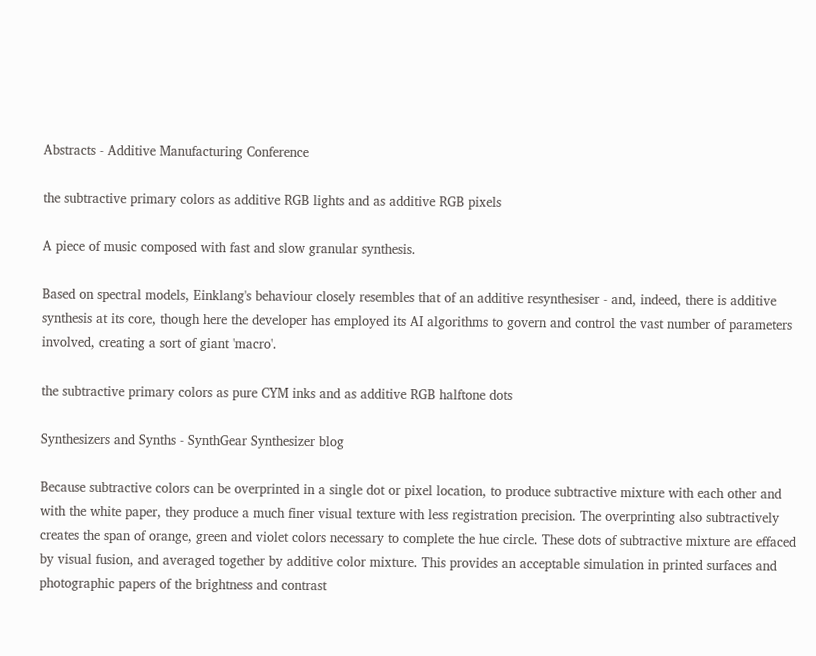Abstracts - Additive Manufacturing Conference

the subtractive primary colors as additive RGB lights and as additive RGB pixels

A piece of music composed with fast and slow granular synthesis.

Based on spectral models, Einklang's behaviour closely resembles that of an additive resynthesiser - and, indeed, there is additive synthesis at its core, though here the developer has employed its AI algorithms to govern and control the vast number of parameters involved, creating a sort of giant 'macro'.

the subtractive primary colors as pure CYM inks and as additive RGB halftone dots

Synthesizers and Synths - SynthGear Synthesizer blog

Because subtractive colors can be overprinted in a single dot or pixel location, to produce subtractive mixture with each other and with the white paper, they produce a much finer visual texture with less registration precision. The overprinting also subtractively creates the span of orange, green and violet colors necessary to complete the hue circle. These dots of subtractive mixture are effaced by visual fusion, and averaged together by additive color mixture. This provides an acceptable simulation in printed surfaces and photographic papers of the brightness and contrast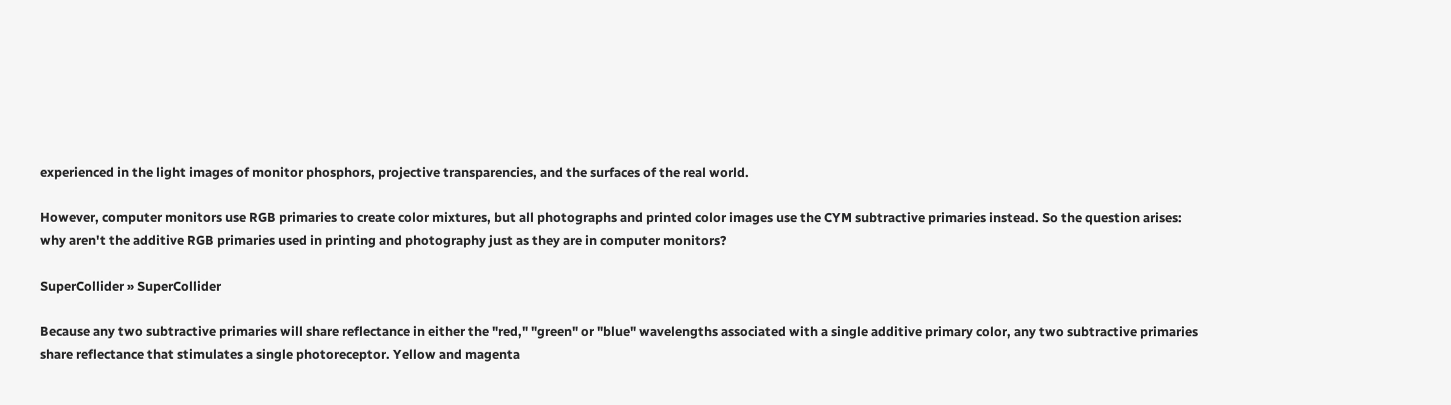experienced in the light images of monitor phosphors, projective transparencies, and the surfaces of the real world.

However, computer monitors use RGB primaries to create color mixtures, but all photographs and printed color images use the CYM subtractive primaries instead. So the question arises: why aren't the additive RGB primaries used in printing and photography just as they are in computer monitors?

SuperCollider » SuperCollider

Because any two subtractive primaries will share reflectance in either the "red," "green" or "blue" wavelengths associated with a single additive primary color, any two subtractive primaries share reflectance that stimulates a single photoreceptor. Yellow and magenta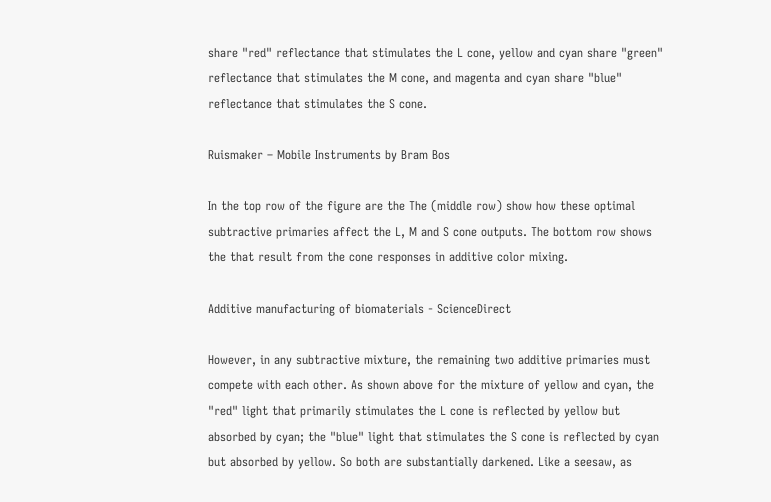share "red" reflectance that stimulates the L cone, yellow and cyan share "green" reflectance that stimulates the M cone, and magenta and cyan share "blue" reflectance that stimulates the S cone.

Ruismaker – Mobile Instruments by Bram Bos

In the top row of the figure are the The (middle row) show how these optimal subtractive primaries affect the L, M and S cone outputs. The bottom row shows the that result from the cone responses in additive color mixing.

Additive manufacturing of biomaterials - ScienceDirect

However, in any subtractive mixture, the remaining two additive primaries must compete with each other. As shown above for the mixture of yellow and cyan, the "red" light that primarily stimulates the L cone is reflected by yellow but absorbed by cyan; the "blue" light that stimulates the S cone is reflected by cyan but absorbed by yellow. So both are substantially darkened. Like a seesaw, as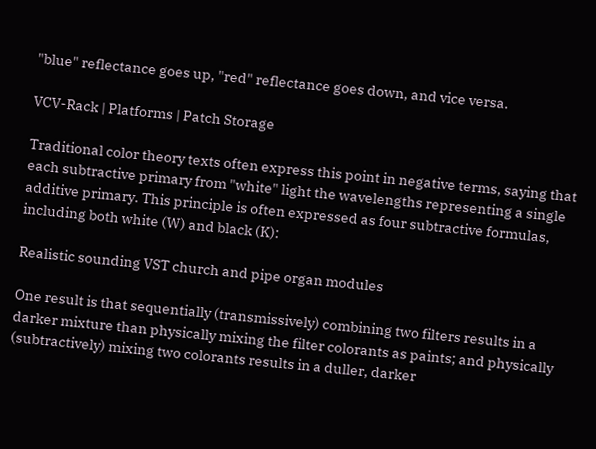"blue" reflectance goes up, "red" reflectance goes down, and vice versa.

VCV-Rack | Platforms | Patch Storage

Traditional color theory texts often express this point in negative terms, saying that each subtractive primary from "white" light the wavelengths representing a single additive primary. This principle is often expressed as four subtractive formulas, including both white (W) and black (K):

Realistic sounding VST church and pipe organ modules

One result is that sequentially (transmissively) combining two filters results in a darker mixture than physically mixing the filter colorants as paints; and physically (subtractively) mixing two colorants results in a duller, darker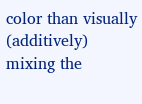color than visually (additively) mixing the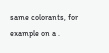same colorants, for example on a .